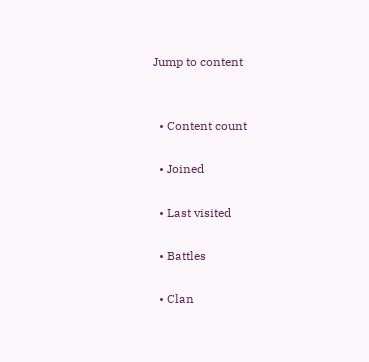Jump to content


  • Content count

  • Joined

  • Last visited

  • Battles

  • Clan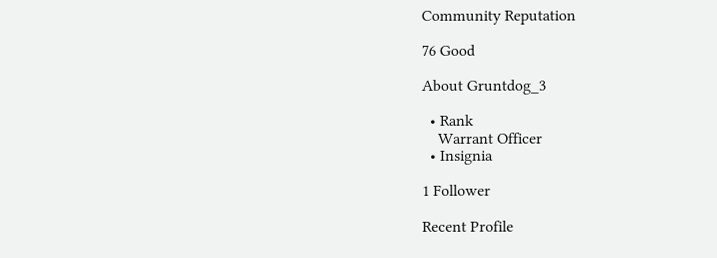Community Reputation

76 Good

About Gruntdog_3

  • Rank
    Warrant Officer
  • Insignia

1 Follower

Recent Profile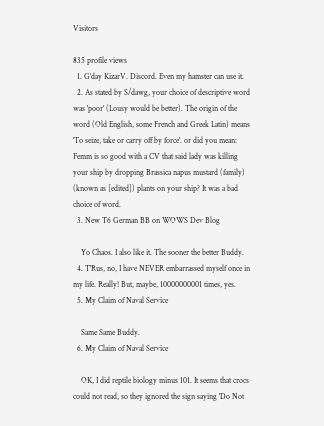Visitors

835 profile views
  1. G'day KizarV. Discord. Even my hamster can use it.
  2. As stated by S/dawg, your choice of descriptive word was 'poor' (Lousy would be better). The origin of the word (Old English, some French and Greek Latin) means 'To seize, take or carry off by force'. or did you mean: Femm is so good with a CV that said lady was killing your ship by dropping Brassica napus mustard (family) (known as [edited]) plants on your ship? It was a bad choice of word.
  3. New T6 German BB on WOWS Dev Blog

    Yo Chaos. I also like it. The sooner the better Buddy.
  4. T'Rus, no, I have NEVER embarrassed myself once in my life. Really! But, maybe, 10000000001 times, yes.
  5. My Claim of Naval Service

    Same Same Buddy.
  6. My Claim of Naval Service

    OK, I did reptile biology minus 101. It seems that crocs could not read, so they ignored the sign saying 'Do Not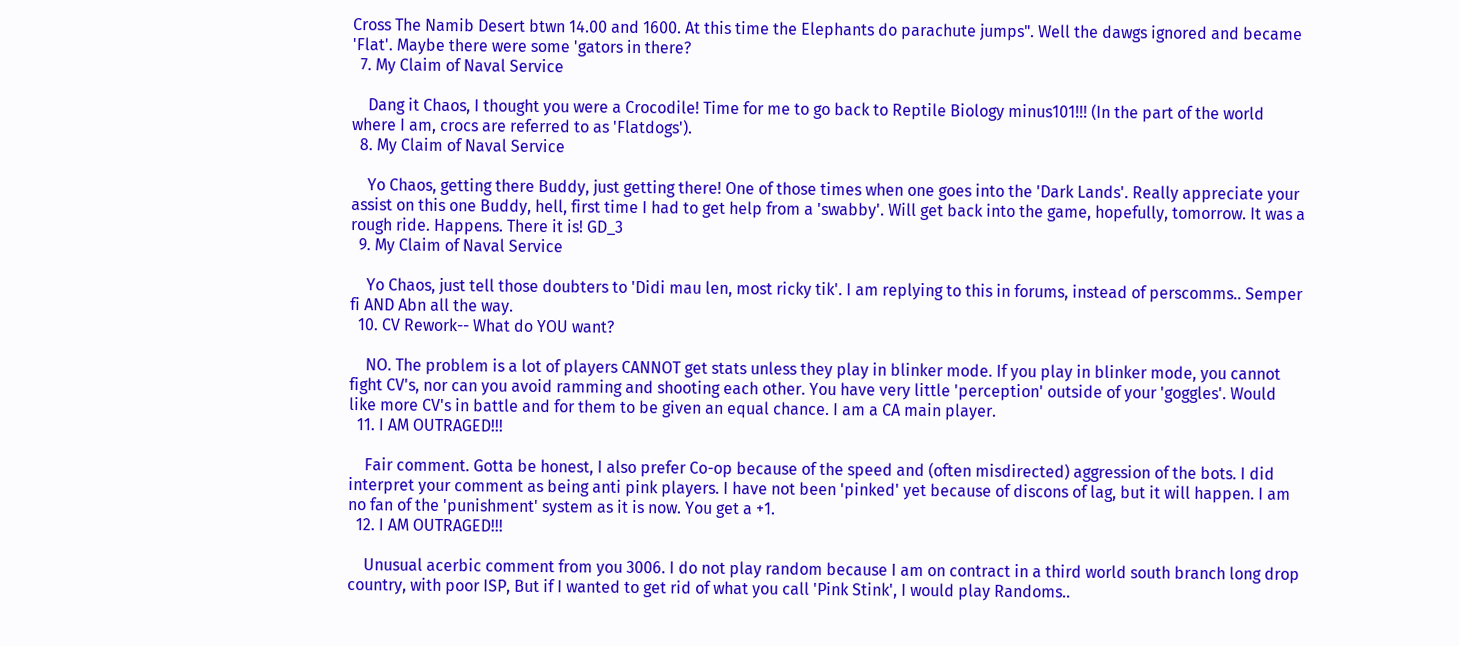Cross The Namib Desert btwn 14.00 and 1600. At this time the Elephants do parachute jumps". Well the dawgs ignored and became 'Flat'. Maybe there were some 'gators in there?
  7. My Claim of Naval Service

    Dang it Chaos, I thought you were a Crocodile! Time for me to go back to Reptile Biology minus101!!! (In the part of the world where I am, crocs are referred to as 'Flatdogs').
  8. My Claim of Naval Service

    Yo Chaos, getting there Buddy, just getting there! One of those times when one goes into the 'Dark Lands'. Really appreciate your assist on this one Buddy, hell, first time I had to get help from a 'swabby'. Will get back into the game, hopefully, tomorrow. It was a rough ride. Happens. There it is! GD_3
  9. My Claim of Naval Service

    Yo Chaos, just tell those doubters to 'Didi mau len, most ricky tik'. I am replying to this in forums, instead of perscomms.. Semper fi AND Abn all the way.
  10. CV Rework-- What do YOU want?

    NO. The problem is a lot of players CANNOT get stats unless they play in blinker mode. If you play in blinker mode, you cannot fight CV's, nor can you avoid ramming and shooting each other. You have very little 'perception' outside of your 'goggles'. Would like more CV's in battle and for them to be given an equal chance. I am a CA main player.
  11. I AM OUTRAGED!!!

    Fair comment. Gotta be honest, I also prefer Co-op because of the speed and (often misdirected) aggression of the bots. I did interpret your comment as being anti pink players. I have not been 'pinked' yet because of discons of lag, but it will happen. I am no fan of the 'punishment' system as it is now. You get a +1.
  12. I AM OUTRAGED!!!

    Unusual acerbic comment from you 3006. I do not play random because I am on contract in a third world south branch long drop country, with poor ISP, But if I wanted to get rid of what you call 'Pink Stink', I would play Randoms..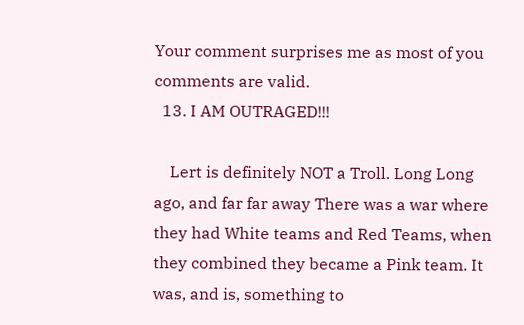Your comment surprises me as most of you comments are valid.
  13. I AM OUTRAGED!!!

    Lert is definitely NOT a Troll. Long Long ago, and far far away There was a war where they had White teams and Red Teams, when they combined they became a Pink team. It was, and is, something to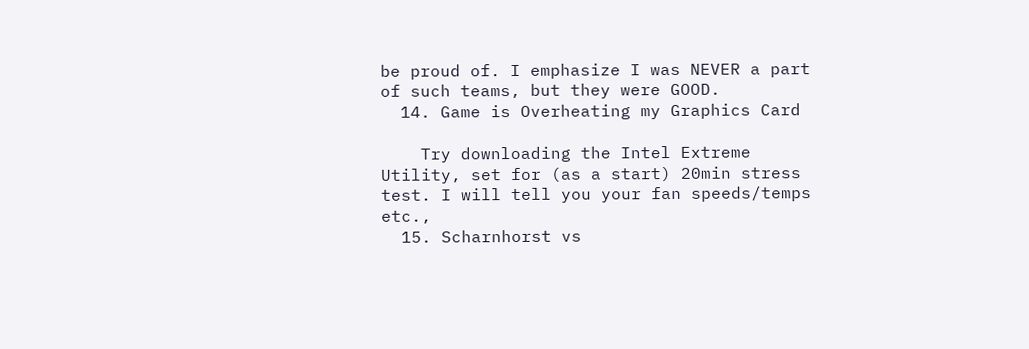be proud of. I emphasize I was NEVER a part of such teams, but they were GOOD.
  14. Game is Overheating my Graphics Card

    Try downloading the Intel Extreme Utility, set for (as a start) 20min stress test. I will tell you your fan speeds/temps etc.,
  15. Scharnhorst vs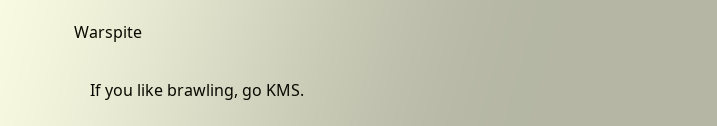Warspite

    If you like brawling, go KMS.